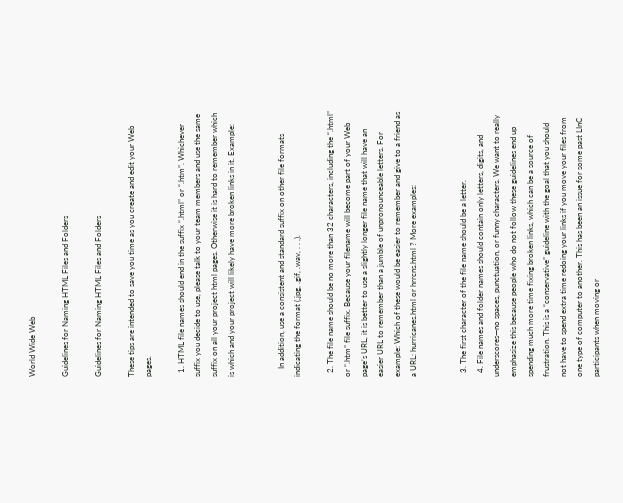World Wide Web

Guidelines for Naming HTML Files and Folders

Guidelines for Naming HTML Files and Folders

These tips are intended to save you time as you create and edit your Web pages.

  1. HTML file names should end in the suffix “.html” or “.htm”. Whichever suffix you decide to use, please talk to your team members and use the same suffix on all your project html pages. Otherwise it is hard to remember which is which and your project will likely have more broken links in it. Example:


    In addition, use a consistent and standard suffix on other file formats indicating the format (.jpg, .gif, .wav, . . .).

  2. The file name should be no more than 32 characters, including the “.html” or “.htm” file suffix. Because your filename will become part of your Web page’s URL, it is better to use a slightly longer file name that will have an easier URL to remember than a jumble of unpronounceable letters. For example: Which of these would be easier to remember and give to a friend as a URL: hurricanes.html or hrrcns.html ? More examples:


  3. The first character of the file name should be a letter.
  4. File names and folder names should contain only letters, digits, and underscores—no spaces, punctuation, or funny characters. We want to really emphasize this because people who do not follow these guidelines end up spending much more time fixing broken links, which can be a source of frustration. This is a “conservative” guideline with the goal that you should not have to spend extra time redoing your links if you move your files from one type of computer to another. This has been an issue for some past LInC participants when moving or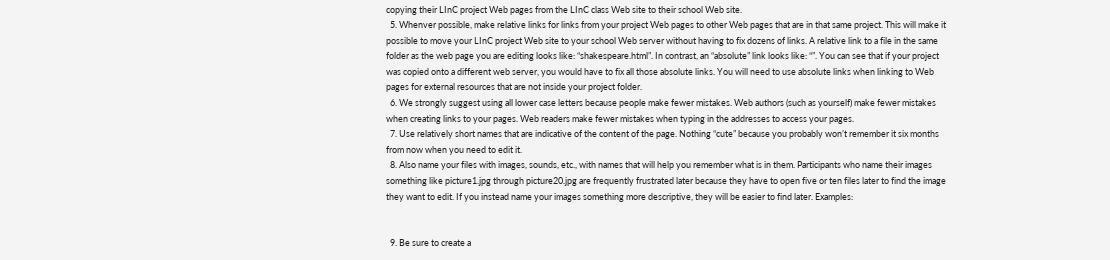copying their LInC project Web pages from the LInC class Web site to their school Web site.
  5. Whenver possible, make relative links for links from your project Web pages to other Web pages that are in that same project. This will make it possible to move your LInC project Web site to your school Web server without having to fix dozens of links. A relative link to a file in the same folder as the web page you are editing looks like: “shakespeare.html”. In contrast, an “absolute” link looks like: “”. You can see that if your project was copied onto a different web server, you would have to fix all those absolute links. You will need to use absolute links when linking to Web pages for external resources that are not inside your project folder.
  6. We strongly suggest using all lower case letters because people make fewer mistakes. Web authors (such as yourself) make fewer mistakes when creating links to your pages. Web readers make fewer mistakes when typing in the addresses to access your pages.
  7. Use relatively short names that are indicative of the content of the page. Nothing “cute” because you probably won’t remember it six months from now when you need to edit it.
  8. Also name your files with images, sounds, etc., with names that will help you remember what is in them. Participants who name their images something like picture1.jpg through picture20.jpg are frequently frustrated later because they have to open five or ten files later to find the image they want to edit. If you instead name your images something more descriptive, they will be easier to find later. Examples:


  9. Be sure to create a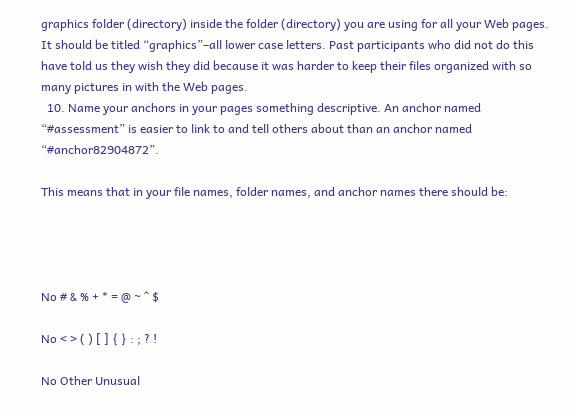graphics folder (directory) inside the folder (directory) you are using for all your Web pages. It should be titled “graphics”–all lower case letters. Past participants who did not do this have told us they wish they did because it was harder to keep their files organized with so many pictures in with the Web pages.
  10. Name your anchors in your pages something descriptive. An anchor named “#assessment” is easier to link to and tell others about than an anchor named “#anchor82904872”.

This means that in your file names, folder names, and anchor names there should be:




No # & % + * = @ ~ ^ $

No < > ( ) [ ] { } : ; ? !

No Other Unusual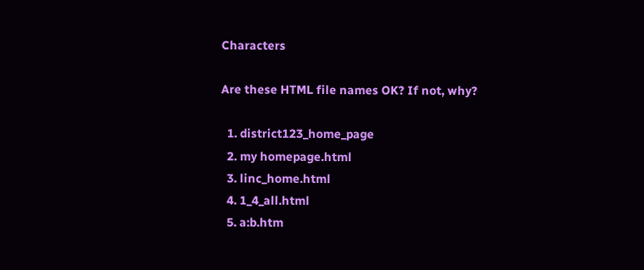Characters

Are these HTML file names OK? If not, why?

  1. district123_home_page
  2. my homepage.html
  3. linc_home.html
  4. 1_4_all.html
  5. a:b.htm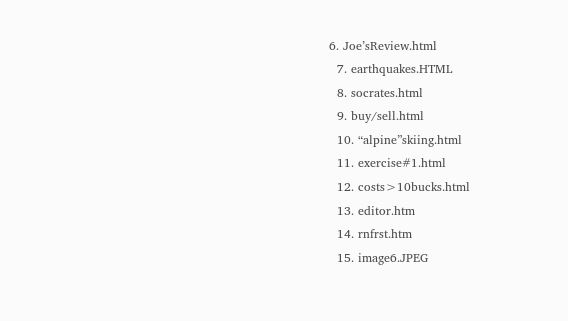6. Joe’sReview.html
  7. earthquakes.HTML
  8. socrates.html
  9. buy/sell.html
  10. “alpine”skiing.html
  11. exercise#1.html
  12. costs>10bucks.html
  13. editor.htm
  14. rnfrst.htm
  15. image6.JPEG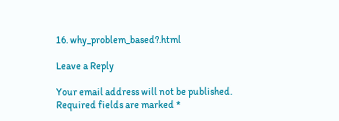16. why_problem_based?.html

Leave a Reply

Your email address will not be published. Required fields are marked *